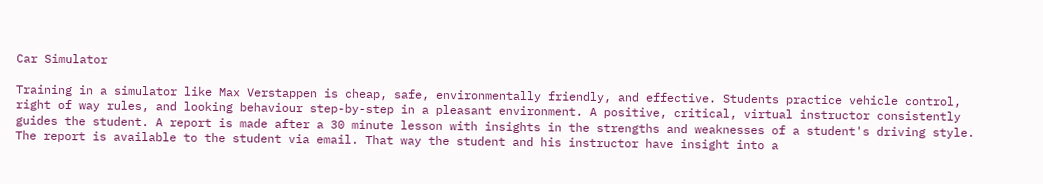Car Simulator

Training in a simulator like Max Verstappen is cheap, safe, environmentally friendly, and effective. Students practice vehicle control, right of way rules, and looking behaviour step-by-step in a pleasant environment. A positive, critical, virtual instructor consistently guides the student. A report is made after a 30 minute lesson with insights in the strengths and weaknesses of a student's driving style. The report is available to the student via email. That way the student and his instructor have insight into a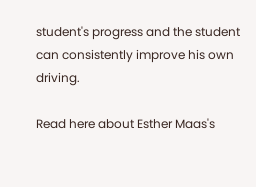student's progress and the student can consistently improve his own driving.

Read here about Esther Maas's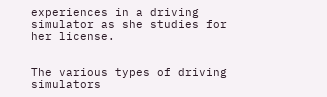experiences in a driving simulator as she studies for her license.


The various types of driving simulators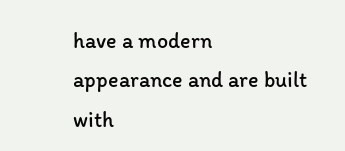have a modern appearance and are built with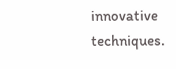innovative techniques.